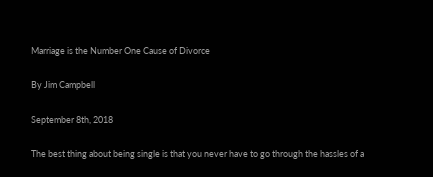Marriage is the Number One Cause of Divorce

By Jim Campbell

September 8th, 2018

The best thing about being single is that you never have to go through the hassles of a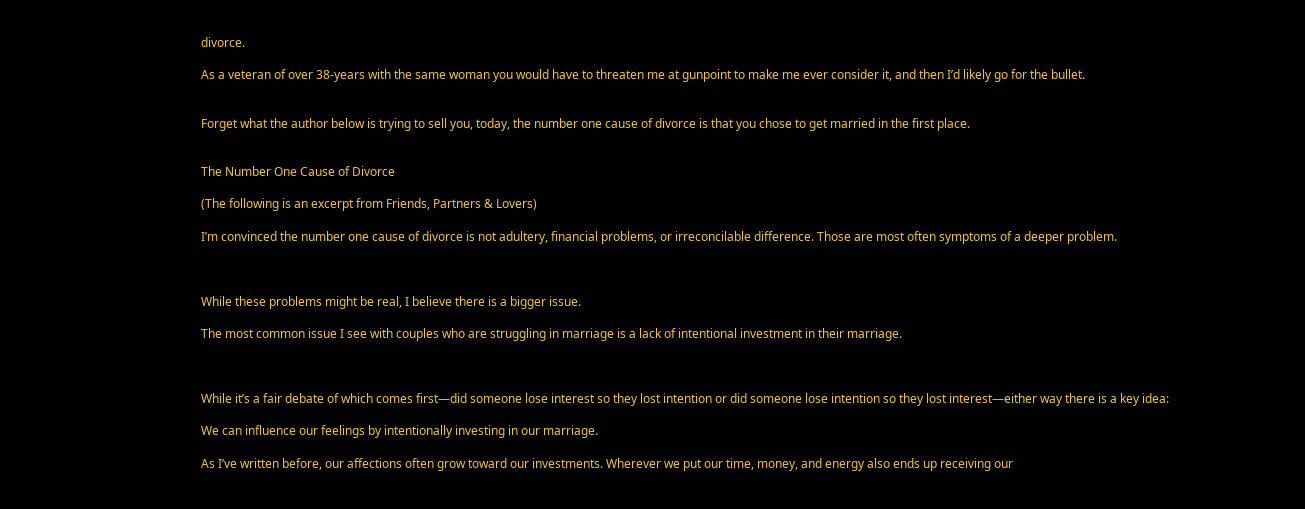divorce.

As a veteran of over 38-years with the same woman you would have to threaten me at gunpoint to make me ever consider it, and then I’d likely go for the bullet.


Forget what the author below is trying to sell you, today, the number one cause of divorce is that you chose to get married in the first place.


The Number One Cause of Divorce

(The following is an excerpt from Friends, Partners & Lovers)

I’m convinced the number one cause of divorce is not adultery, financial problems, or irreconcilable difference. Those are most often symptoms of a deeper problem.



While these problems might be real, I believe there is a bigger issue.

The most common issue I see with couples who are struggling in marriage is a lack of intentional investment in their marriage.



While it’s a fair debate of which comes first—did someone lose interest so they lost intention or did someone lose intention so they lost interest—either way there is a key idea:

We can influence our feelings by intentionally investing in our marriage.

As I’ve written before, our affections often grow toward our investments. Wherever we put our time, money, and energy also ends up receiving our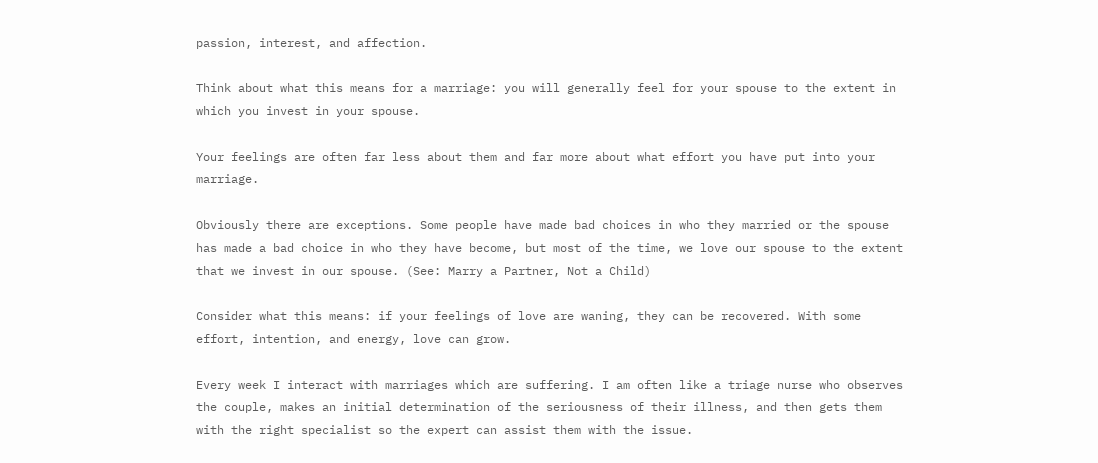passion, interest, and affection.

Think about what this means for a marriage: you will generally feel for your spouse to the extent in which you invest in your spouse.

Your feelings are often far less about them and far more about what effort you have put into your marriage.

Obviously there are exceptions. Some people have made bad choices in who they married or the spouse has made a bad choice in who they have become, but most of the time, we love our spouse to the extent that we invest in our spouse. (See: Marry a Partner, Not a Child)

Consider what this means: if your feelings of love are waning, they can be recovered. With some effort, intention, and energy, love can grow.

Every week I interact with marriages which are suffering. I am often like a triage nurse who observes the couple, makes an initial determination of the seriousness of their illness, and then gets them with the right specialist so the expert can assist them with the issue.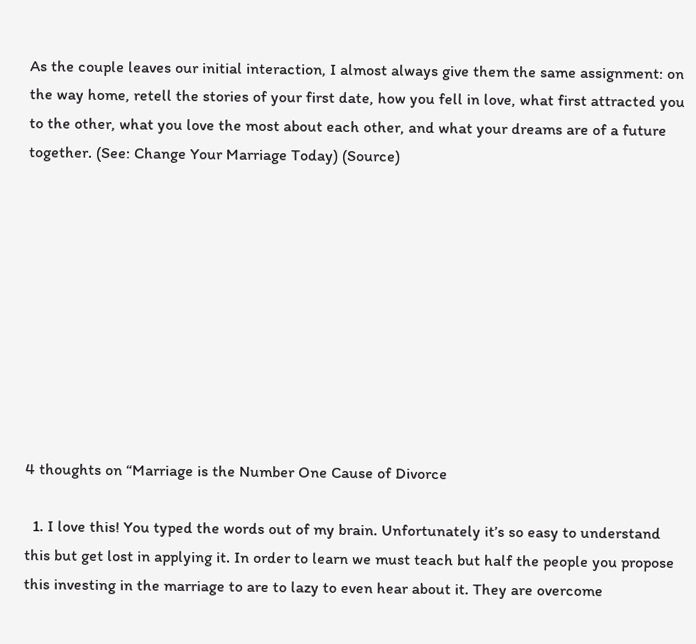As the couple leaves our initial interaction, I almost always give them the same assignment: on the way home, retell the stories of your first date, how you fell in love, what first attracted you to the other, what you love the most about each other, and what your dreams are of a future together. (See: Change Your Marriage Today) (Source)










4 thoughts on “Marriage is the Number One Cause of Divorce

  1. I love this! You typed the words out of my brain. Unfortunately it’s so easy to understand this but get lost in applying it. In order to learn we must teach but half the people you propose this investing in the marriage to are to lazy to even hear about it. They are overcome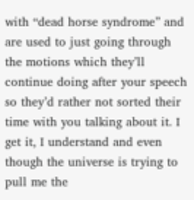with “dead horse syndrome” and are used to just going through the motions which they’ll continue doing after your speech so they’d rather not sorted their time with you talking about it. I get it, I understand and even though the universe is trying to pull me the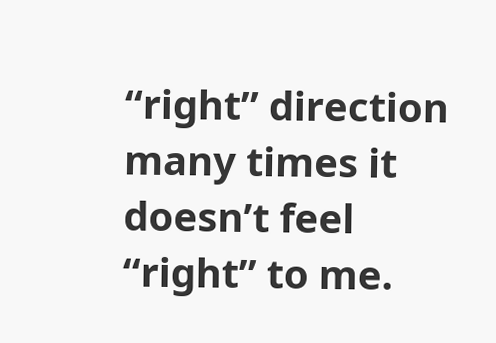“right” direction many times it doesn’t feel “right” to me.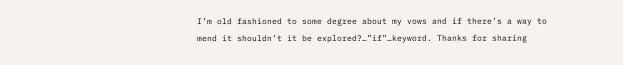I’m old fashioned to some degree about my vows and if there’s a way to mend it shouldn’t it be explored?…”if”…keyword. Thanks for sharing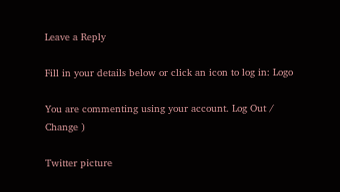Leave a Reply

Fill in your details below or click an icon to log in: Logo

You are commenting using your account. Log Out /  Change )

Twitter picture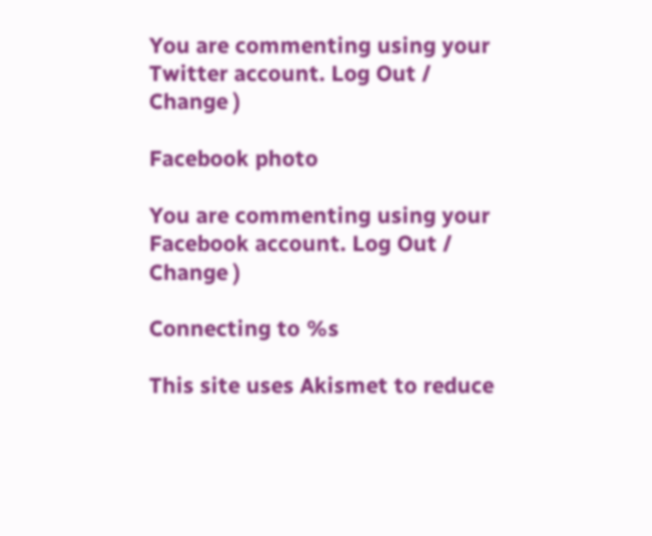You are commenting using your Twitter account. Log Out /  Change )

Facebook photo

You are commenting using your Facebook account. Log Out /  Change )

Connecting to %s

This site uses Akismet to reduce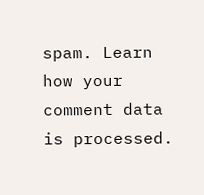spam. Learn how your comment data is processed.